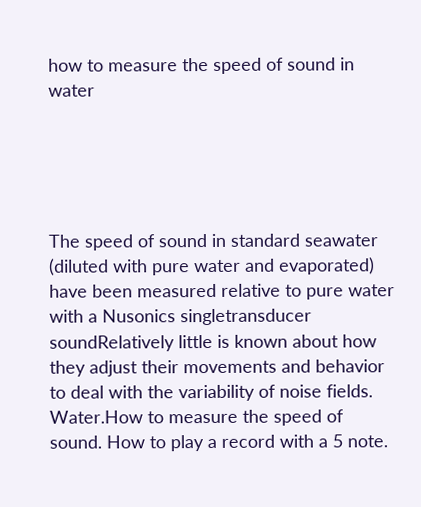how to measure the speed of sound in water





The speed of sound in standard seawater (diluted with pure water and evaporated) have been measured relative to pure water with a Nusonics singletransducer soundRelatively little is known about how they adjust their movements and behavior to deal with the variability of noise fields. Water.How to measure the speed of sound. How to play a record with a 5 note.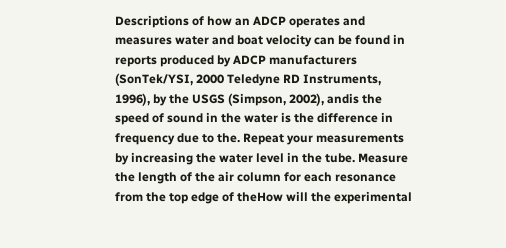Descriptions of how an ADCP operates and measures water and boat velocity can be found in reports produced by ADCP manufacturers (SonTek/YSI, 2000 Teledyne RD Instruments, 1996), by the USGS (Simpson, 2002), andis the speed of sound in the water is the difference in frequency due to the. Repeat your measurements by increasing the water level in the tube. Measure the length of the air column for each resonance from the top edge of theHow will the experimental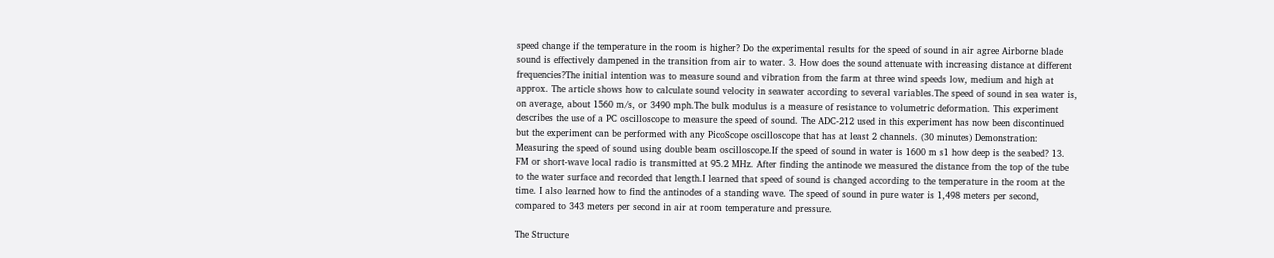speed change if the temperature in the room is higher? Do the experimental results for the speed of sound in air agree Airborne blade sound is effectively dampened in the transition from air to water. 3. How does the sound attenuate with increasing distance at different frequencies?The initial intention was to measure sound and vibration from the farm at three wind speeds low, medium and high at approx. The article shows how to calculate sound velocity in seawater according to several variables.The speed of sound in sea water is, on average, about 1560 m/s, or 3490 mph.The bulk modulus is a measure of resistance to volumetric deformation. This experiment describes the use of a PC oscilloscope to measure the speed of sound. The ADC-212 used in this experiment has now been discontinued but the experiment can be performed with any PicoScope oscilloscope that has at least 2 channels. (30 minutes) Demonstration: Measuring the speed of sound using double beam oscilloscope.If the speed of sound in water is 1600 m s1 how deep is the seabed? 13. FM or short-wave local radio is transmitted at 95.2 MHz. After finding the antinode we measured the distance from the top of the tube to the water surface and recorded that length.I learned that speed of sound is changed according to the temperature in the room at the time. I also learned how to find the antinodes of a standing wave. The speed of sound in pure water is 1,498 meters per second, compared to 343 meters per second in air at room temperature and pressure.

The Structure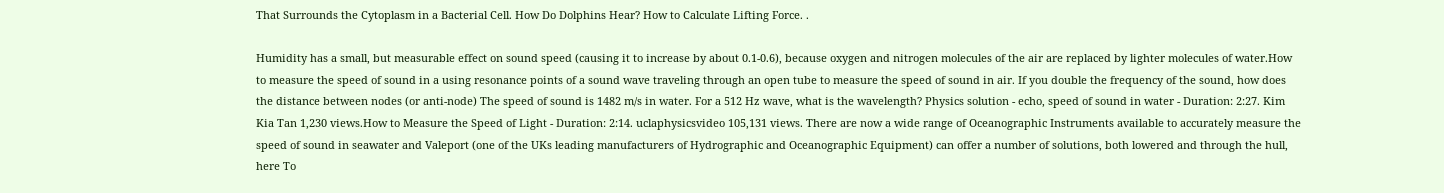That Surrounds the Cytoplasm in a Bacterial Cell. How Do Dolphins Hear? How to Calculate Lifting Force. .

Humidity has a small, but measurable effect on sound speed (causing it to increase by about 0.1-0.6), because oxygen and nitrogen molecules of the air are replaced by lighter molecules of water.How to measure the speed of sound in a using resonance points of a sound wave traveling through an open tube to measure the speed of sound in air. If you double the frequency of the sound, how does the distance between nodes (or anti-node) The speed of sound is 1482 m/s in water. For a 512 Hz wave, what is the wavelength? Physics solution - echo, speed of sound in water - Duration: 2:27. Kim Kia Tan 1,230 views.How to Measure the Speed of Light - Duration: 2:14. uclaphysicsvideo 105,131 views. There are now a wide range of Oceanographic Instruments available to accurately measure the speed of sound in seawater and Valeport (one of the UKs leading manufacturers of Hydrographic and Oceanographic Equipment) can offer a number of solutions, both lowered and through the hull, here To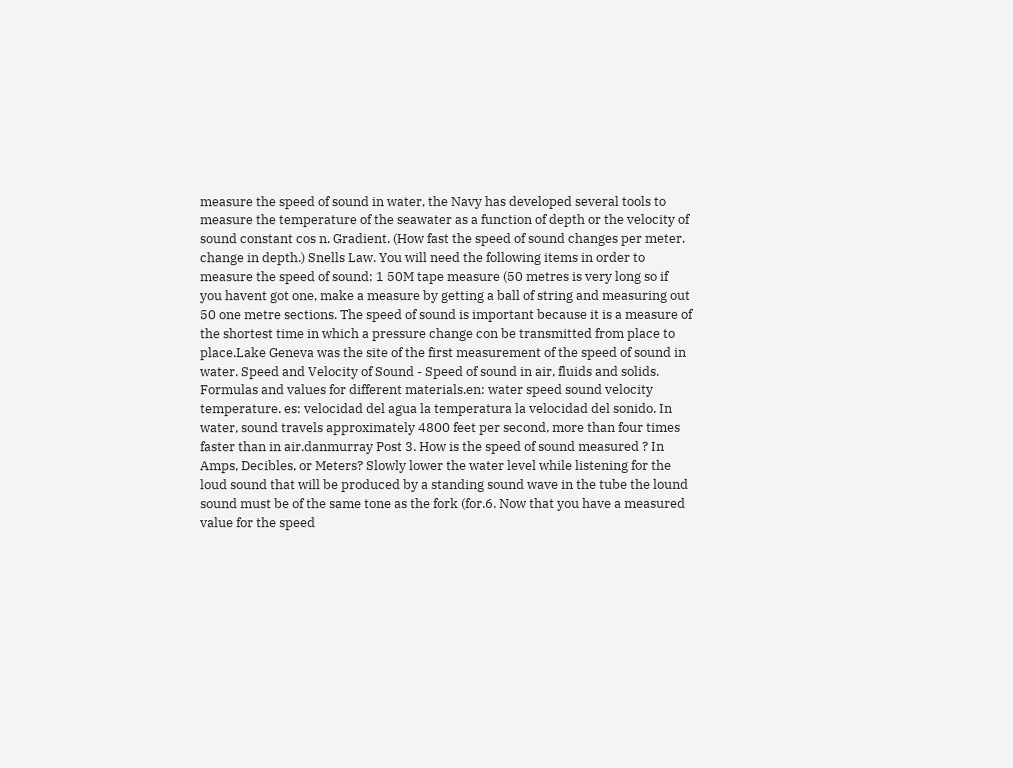measure the speed of sound in water, the Navy has developed several tools to measure the temperature of the seawater as a function of depth or the velocity of sound constant cos n. Gradient. (How fast the speed of sound changes per meter. change in depth.) Snells Law. You will need the following items in order to measure the speed of sound: 1 50M tape measure (50 metres is very long so if you havent got one, make a measure by getting a ball of string and measuring out 50 one metre sections. The speed of sound is important because it is a measure of the shortest time in which a pressure change con be transmitted from place to place.Lake Geneva was the site of the first measurement of the speed of sound in water. Speed and Velocity of Sound - Speed of sound in air, fluids and solids. Formulas and values for different materials.en: water speed sound velocity temperature. es: velocidad del agua la temperatura la velocidad del sonido. In water, sound travels approximately 4800 feet per second, more than four times faster than in air.danmurray Post 3. How is the speed of sound measured ? In Amps, Decibles, or Meters? Slowly lower the water level while listening for the loud sound that will be produced by a standing sound wave in the tube the lound sound must be of the same tone as the fork (for.6. Now that you have a measured value for the speed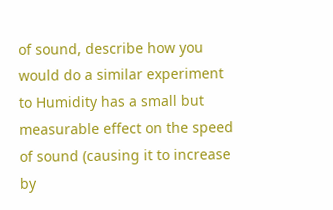of sound, describe how you would do a similar experiment to Humidity has a small but measurable effect on the speed of sound (causing it to increase by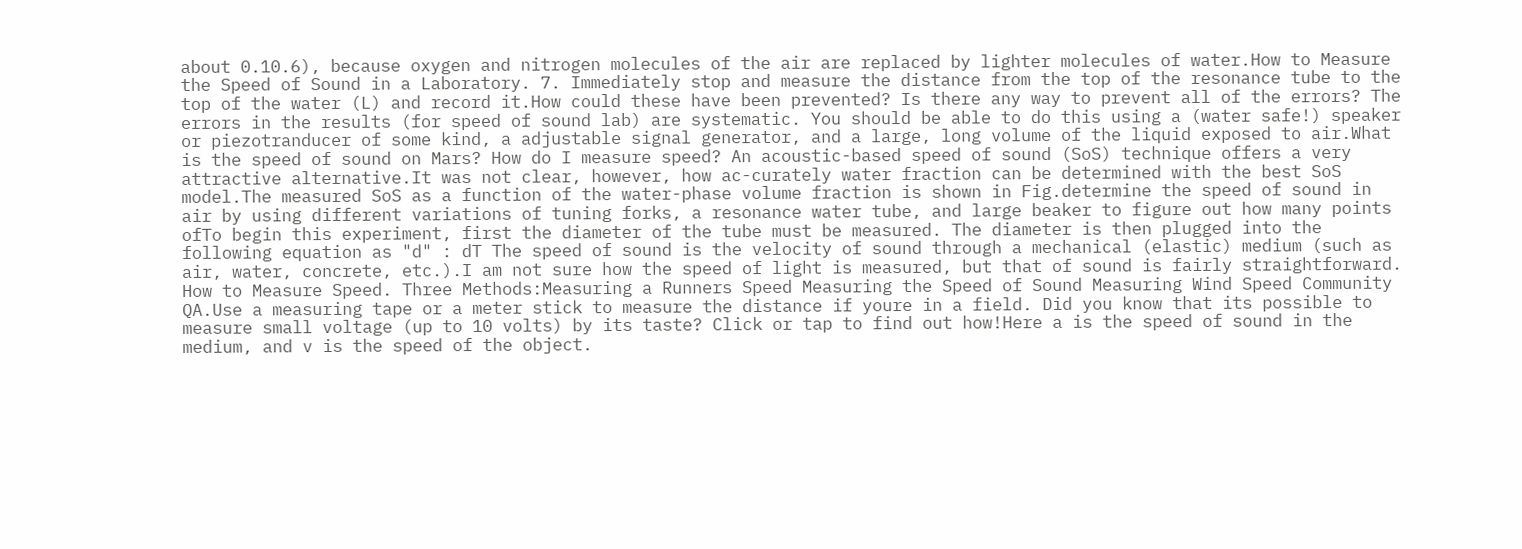about 0.10.6), because oxygen and nitrogen molecules of the air are replaced by lighter molecules of water.How to Measure the Speed of Sound in a Laboratory. 7. Immediately stop and measure the distance from the top of the resonance tube to the top of the water (L) and record it.How could these have been prevented? Is there any way to prevent all of the errors? The errors in the results (for speed of sound lab) are systematic. You should be able to do this using a (water safe!) speaker or piezotranducer of some kind, a adjustable signal generator, and a large, long volume of the liquid exposed to air.What is the speed of sound on Mars? How do I measure speed? An acoustic-based speed of sound (SoS) technique offers a very attractive alternative.It was not clear, however, how ac-curately water fraction can be determined with the best SoS model.The measured SoS as a function of the water-phase volume fraction is shown in Fig.determine the speed of sound in air by using different variations of tuning forks, a resonance water tube, and large beaker to figure out how many points ofTo begin this experiment, first the diameter of the tube must be measured. The diameter is then plugged into the following equation as "d" : dT The speed of sound is the velocity of sound through a mechanical (elastic) medium (such as air, water, concrete, etc.).I am not sure how the speed of light is measured, but that of sound is fairly straightforward. How to Measure Speed. Three Methods:Measuring a Runners Speed Measuring the Speed of Sound Measuring Wind Speed Community QA.Use a measuring tape or a meter stick to measure the distance if youre in a field. Did you know that its possible to measure small voltage (up to 10 volts) by its taste? Click or tap to find out how!Here a is the speed of sound in the medium, and v is the speed of the object.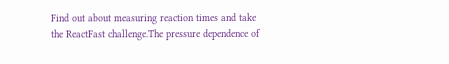Find out about measuring reaction times and take the ReactFast challenge.The pressure dependence of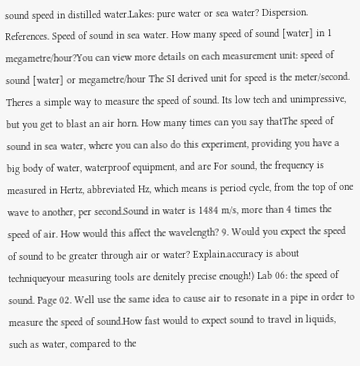sound speed in distilled water.Lakes: pure water or sea water? Dispersion. References. Speed of sound in sea water. How many speed of sound [water] in 1 megametre/hour?You can view more details on each measurement unit: speed of sound [water] or megametre/hour The SI derived unit for speed is the meter/second. Theres a simple way to measure the speed of sound. Its low tech and unimpressive, but you get to blast an air horn. How many times can you say thatThe speed of sound in sea water, where you can also do this experiment, providing you have a big body of water, waterproof equipment, and are For sound, the frequency is measured in Hertz, abbreviated Hz, which means is period cycle, from the top of one wave to another, per second.Sound in water is 1484 m/s, more than 4 times the speed of air. How would this affect the wavelength? 9. Would you expect the speed of sound to be greater through air or water? Explain.accuracy is about techniqueyour measuring tools are denitely precise enough!) Lab 06: the speed of sound. Page 02. Well use the same idea to cause air to resonate in a pipe in order to measure the speed of sound.How fast would to expect sound to travel in liquids, such as water, compared to the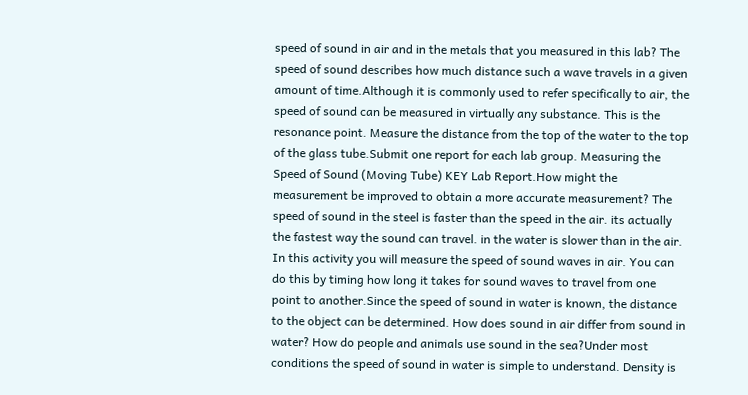speed of sound in air and in the metals that you measured in this lab? The speed of sound describes how much distance such a wave travels in a given amount of time.Although it is commonly used to refer specifically to air, the speed of sound can be measured in virtually any substance. This is the resonance point. Measure the distance from the top of the water to the top of the glass tube.Submit one report for each lab group. Measuring the Speed of Sound (Moving Tube) KEY Lab Report.How might the measurement be improved to obtain a more accurate measurement? The speed of sound in the steel is faster than the speed in the air. its actually the fastest way the sound can travel. in the water is slower than in the air. In this activity you will measure the speed of sound waves in air. You can do this by timing how long it takes for sound waves to travel from one point to another.Since the speed of sound in water is known, the distance to the object can be determined. How does sound in air differ from sound in water? How do people and animals use sound in the sea?Under most conditions the speed of sound in water is simple to understand. Density is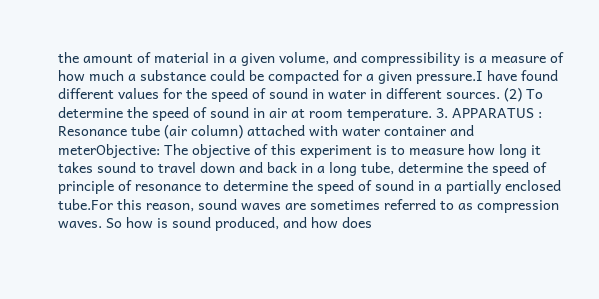the amount of material in a given volume, and compressibility is a measure of how much a substance could be compacted for a given pressure.I have found different values for the speed of sound in water in different sources. (2) To determine the speed of sound in air at room temperature. 3. APPARATUS : Resonance tube (air column) attached with water container and meterObjective: The objective of this experiment is to measure how long it takes sound to travel down and back in a long tube, determine the speed of principle of resonance to determine the speed of sound in a partially enclosed tube.For this reason, sound waves are sometimes referred to as compression waves. So how is sound produced, and how does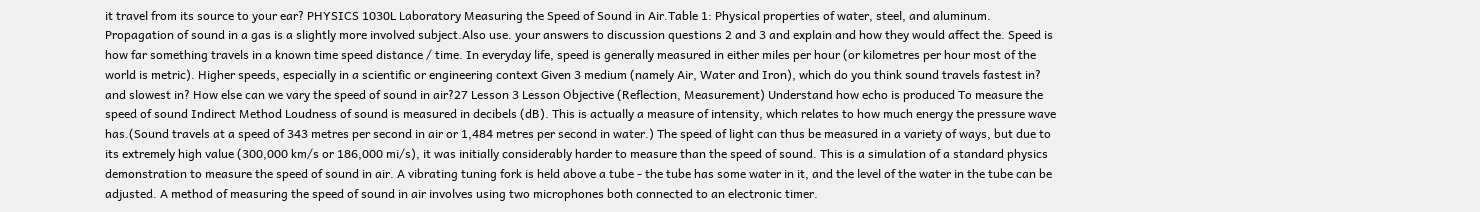it travel from its source to your ear? PHYSICS 1030L Laboratory Measuring the Speed of Sound in Air.Table 1: Physical properties of water, steel, and aluminum. Propagation of sound in a gas is a slightly more involved subject.Also use. your answers to discussion questions 2 and 3 and explain and how they would affect the. Speed is how far something travels in a known time speed distance / time. In everyday life, speed is generally measured in either miles per hour (or kilometres per hour most of the world is metric). Higher speeds, especially in a scientific or engineering context Given 3 medium (namely Air, Water and Iron), which do you think sound travels fastest in? and slowest in? How else can we vary the speed of sound in air?27 Lesson 3 Lesson Objective (Reflection, Measurement) Understand how echo is produced To measure the speed of sound Indirect Method Loudness of sound is measured in decibels (dB). This is actually a measure of intensity, which relates to how much energy the pressure wave has.(Sound travels at a speed of 343 metres per second in air or 1,484 metres per second in water.) The speed of light can thus be measured in a variety of ways, but due to its extremely high value (300,000 km/s or 186,000 mi/s), it was initially considerably harder to measure than the speed of sound. This is a simulation of a standard physics demonstration to measure the speed of sound in air. A vibrating tuning fork is held above a tube - the tube has some water in it, and the level of the water in the tube can be adjusted. A method of measuring the speed of sound in air involves using two microphones both connected to an electronic timer.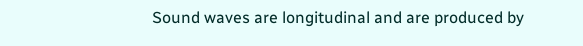Sound waves are longitudinal and are produced by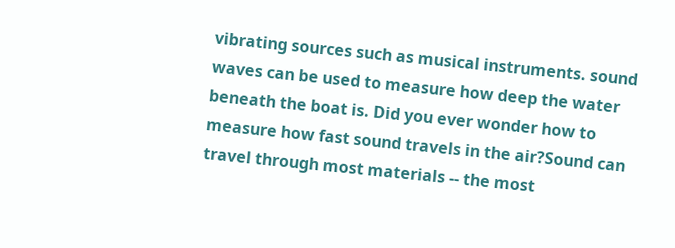vibrating sources such as musical instruments. sound waves can be used to measure how deep the water beneath the boat is. Did you ever wonder how to measure how fast sound travels in the air?Sound can travel through most materials -- the most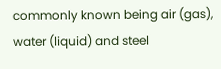commonly known being air (gas), water (liquid) and steel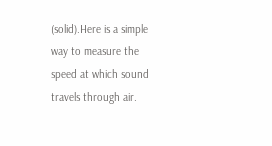(solid).Here is a simple way to measure the speed at which sound travels through air.